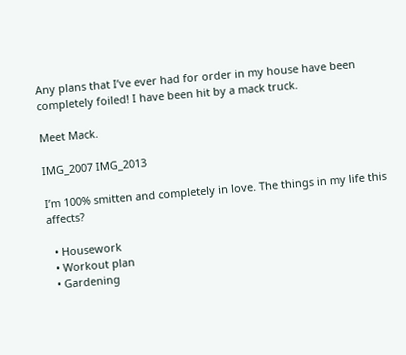Any plans that I’ve ever had for order in my house have been completely foiled! I have been hit by a mack truck.

Meet Mack.

IMG_2007 IMG_2013

I’m 100% smitten and completely in love. The things in my life this affects?

  • Housework
  • Workout plan
  • Gardening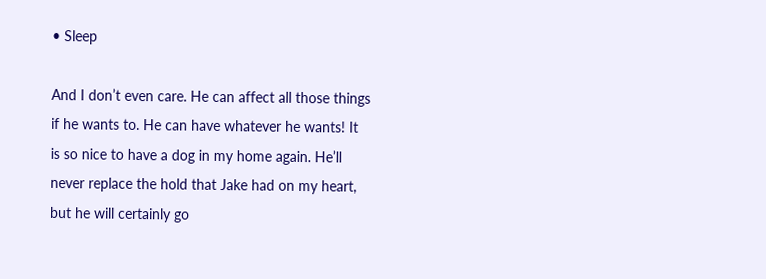• Sleep

And I don’t even care. He can affect all those things if he wants to. He can have whatever he wants! It is so nice to have a dog in my home again. He’ll never replace the hold that Jake had on my heart, but he will certainly go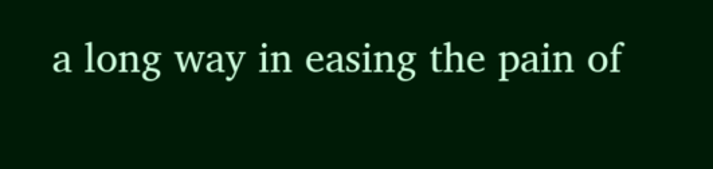a long way in easing the pain of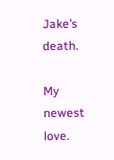Jake’s death.

My newest love.